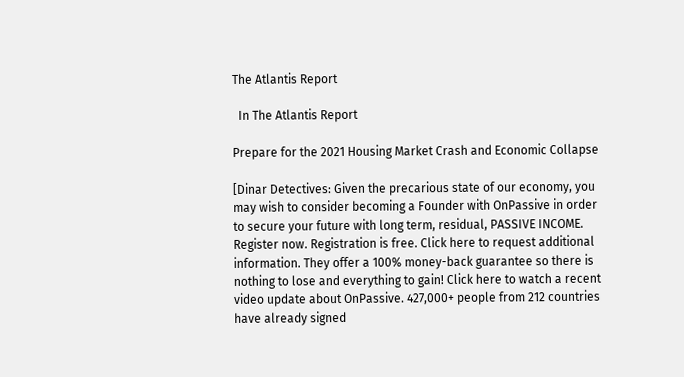The Atlantis Report

  In The Atlantis Report

Prepare for the 2021 Housing Market Crash and Economic Collapse

[Dinar Detectives: Given the precarious state of our economy, you may wish to consider becoming a Founder with OnPassive in order to secure your future with long term, residual, PASSIVE INCOME. Register now. Registration is free. Click here to request additional information. They offer a 100% money-back guarantee so there is nothing to lose and everything to gain! Click here to watch a recent video update about OnPassive. 427,000+ people from 212 countries have already signed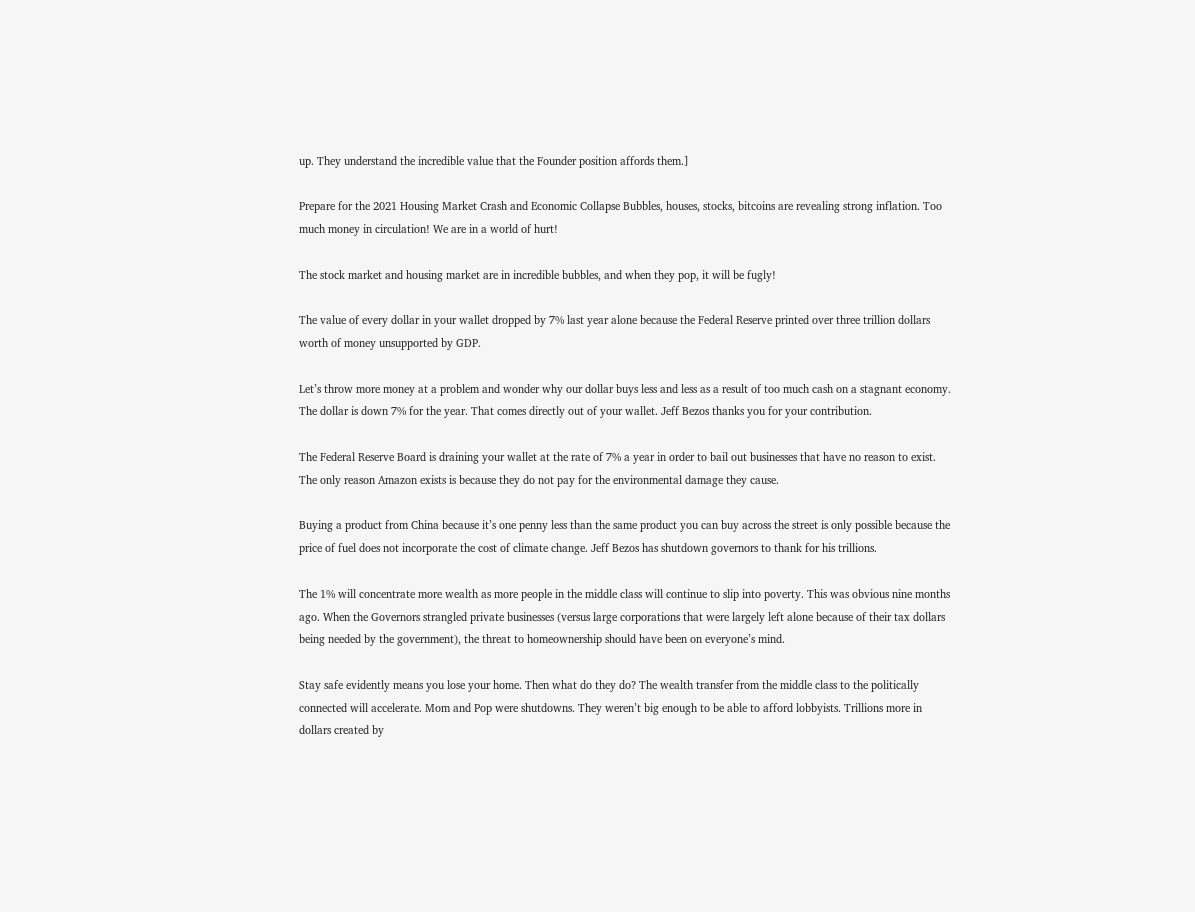up. They understand the incredible value that the Founder position affords them.]

Prepare for the 2021 Housing Market Crash and Economic Collapse Bubbles, houses, stocks, bitcoins are revealing strong inflation. Too much money in circulation! We are in a world of hurt!

The stock market and housing market are in incredible bubbles, and when they pop, it will be fugly!

The value of every dollar in your wallet dropped by 7% last year alone because the Federal Reserve printed over three trillion dollars worth of money unsupported by GDP.

Let’s throw more money at a problem and wonder why our dollar buys less and less as a result of too much cash on a stagnant economy. The dollar is down 7% for the year. That comes directly out of your wallet. Jeff Bezos thanks you for your contribution.

The Federal Reserve Board is draining your wallet at the rate of 7% a year in order to bail out businesses that have no reason to exist. The only reason Amazon exists is because they do not pay for the environmental damage they cause.

Buying a product from China because it’s one penny less than the same product you can buy across the street is only possible because the price of fuel does not incorporate the cost of climate change. Jeff Bezos has shutdown governors to thank for his trillions.

The 1% will concentrate more wealth as more people in the middle class will continue to slip into poverty. This was obvious nine months ago. When the Governors strangled private businesses (versus large corporations that were largely left alone because of their tax dollars being needed by the government), the threat to homeownership should have been on everyone’s mind.

Stay safe evidently means you lose your home. Then what do they do? The wealth transfer from the middle class to the politically connected will accelerate. Mom and Pop were shutdowns. They weren’t big enough to be able to afford lobbyists. Trillions more in dollars created by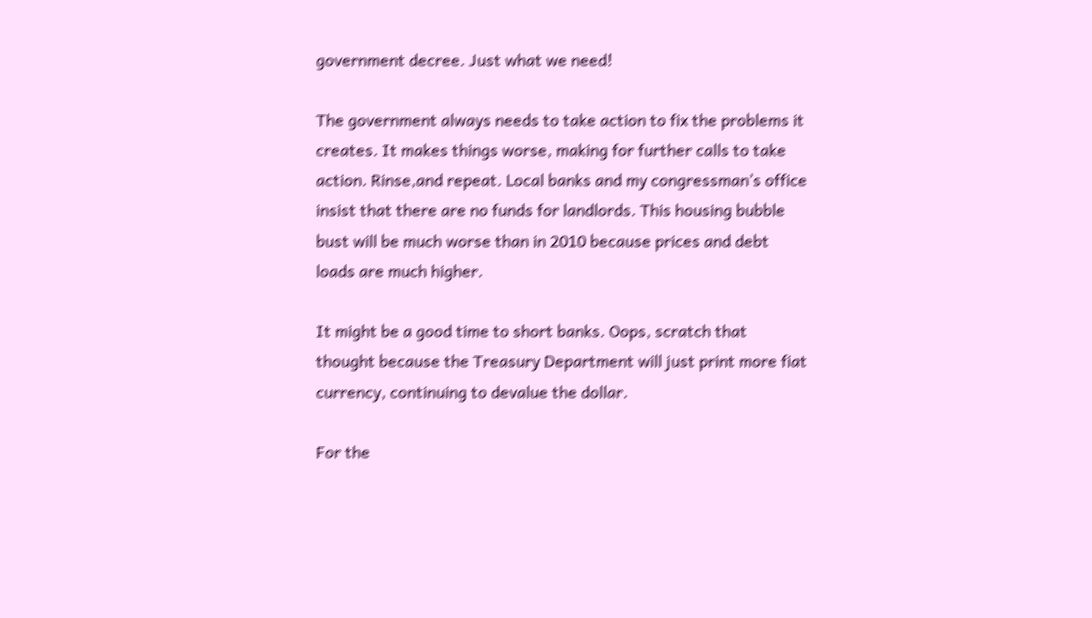government decree. Just what we need!

The government always needs to take action to fix the problems it creates. It makes things worse, making for further calls to take action. Rinse,and repeat. Local banks and my congressman’s office insist that there are no funds for landlords. This housing bubble bust will be much worse than in 2010 because prices and debt loads are much higher.

It might be a good time to short banks. Oops, scratch that thought because the Treasury Department will just print more fiat currency, continuing to devalue the dollar.

For the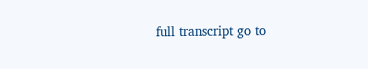full transcript go to